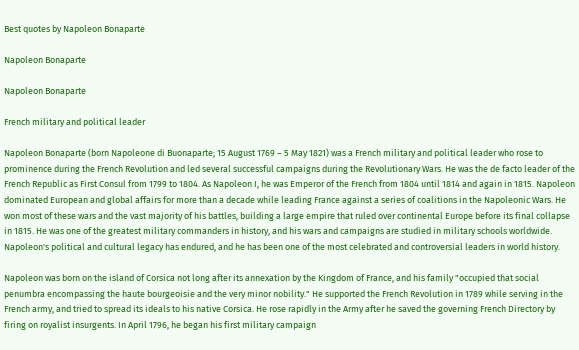Best quotes by Napoleon Bonaparte

Napoleon Bonaparte

Napoleon Bonaparte

French military and political leader

Napoleon Bonaparte (born Napoleone di Buonaparte; 15 August 1769 – 5 May 1821) was a French military and political leader who rose to prominence during the French Revolution and led several successful campaigns during the Revolutionary Wars. He was the de facto leader of the French Republic as First Consul from 1799 to 1804. As Napoleon I, he was Emperor of the French from 1804 until 1814 and again in 1815. Napoleon dominated European and global affairs for more than a decade while leading France against a series of coalitions in the Napoleonic Wars. He won most of these wars and the vast majority of his battles, building a large empire that ruled over continental Europe before its final collapse in 1815. He was one of the greatest military commanders in history, and his wars and campaigns are studied in military schools worldwide. Napoleon's political and cultural legacy has endured, and he has been one of the most celebrated and controversial leaders in world history.

Napoleon was born on the island of Corsica not long after its annexation by the Kingdom of France, and his family "occupied that social penumbra encompassing the haute bourgeoisie and the very minor nobility." He supported the French Revolution in 1789 while serving in the French army, and tried to spread its ideals to his native Corsica. He rose rapidly in the Army after he saved the governing French Directory by firing on royalist insurgents. In April 1796, he began his first military campaign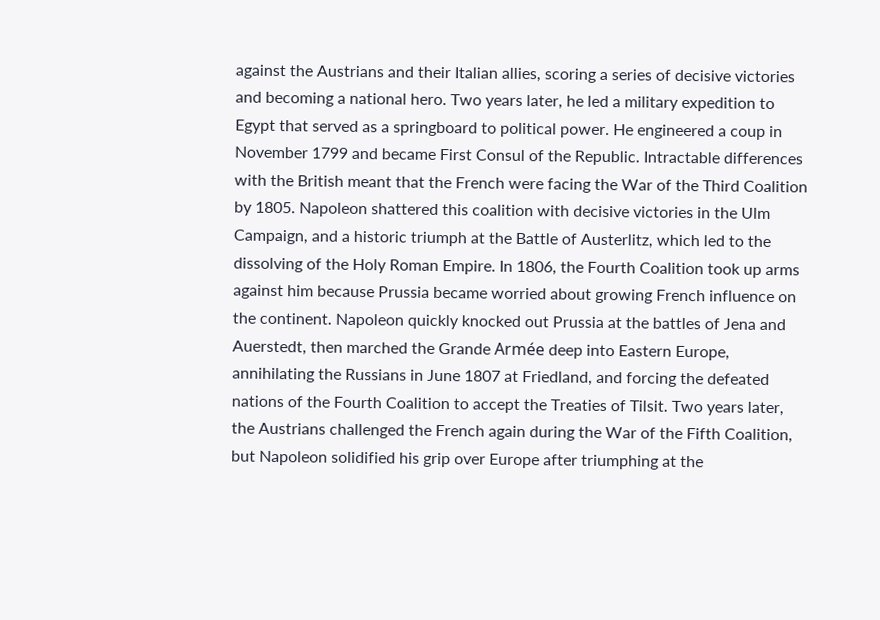against the Austrians and their Italian allies, scoring a series of decisive victories and becoming a national hero. Two years later, he led a military expedition to Egypt that served as a springboard to political power. He engineered a coup in November 1799 and became First Consul of the Republic. Intractable differences with the British meant that the French were facing the War of the Third Coalition by 1805. Napoleon shattered this coalition with decisive victories in the Ulm Campaign, and a historic triumph at the Battle of Austerlitz, which led to the dissolving of the Holy Roman Empire. In 1806, the Fourth Coalition took up arms against him because Prussia became worried about growing French influence on the continent. Napoleon quickly knocked out Prussia at the battles of Jena and Auerstedt, then marched the Grande Armée deep into Eastern Europe, annihilating the Russians in June 1807 at Friedland, and forcing the defeated nations of the Fourth Coalition to accept the Treaties of Tilsit. Two years later, the Austrians challenged the French again during the War of the Fifth Coalition, but Napoleon solidified his grip over Europe after triumphing at the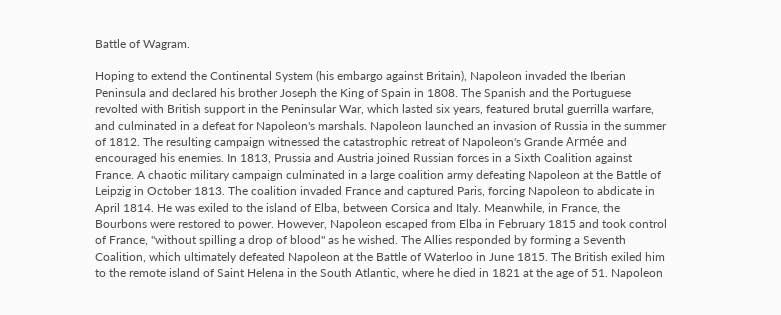Battle of Wagram.

Hoping to extend the Continental System (his embargo against Britain), Napoleon invaded the Iberian Peninsula and declared his brother Joseph the King of Spain in 1808. The Spanish and the Portuguese revolted with British support in the Peninsular War, which lasted six years, featured brutal guerrilla warfare, and culminated in a defeat for Napoleon's marshals. Napoleon launched an invasion of Russia in the summer of 1812. The resulting campaign witnessed the catastrophic retreat of Napoleon's Grande Armée and encouraged his enemies. In 1813, Prussia and Austria joined Russian forces in a Sixth Coalition against France. A chaotic military campaign culminated in a large coalition army defeating Napoleon at the Battle of Leipzig in October 1813. The coalition invaded France and captured Paris, forcing Napoleon to abdicate in April 1814. He was exiled to the island of Elba, between Corsica and Italy. Meanwhile, in France, the Bourbons were restored to power. However, Napoleon escaped from Elba in February 1815 and took control of France, "without spilling a drop of blood" as he wished. The Allies responded by forming a Seventh Coalition, which ultimately defeated Napoleon at the Battle of Waterloo in June 1815. The British exiled him to the remote island of Saint Helena in the South Atlantic, where he died in 1821 at the age of 51. Napoleon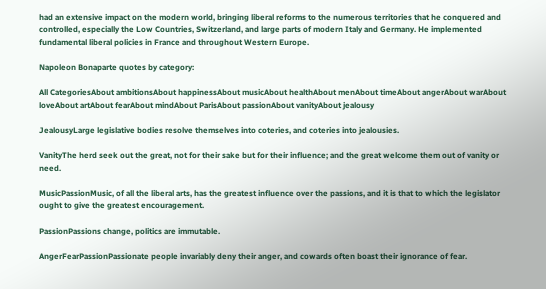had an extensive impact on the modern world, bringing liberal reforms to the numerous territories that he conquered and controlled, especially the Low Countries, Switzerland, and large parts of modern Italy and Germany. He implemented fundamental liberal policies in France and throughout Western Europe.

Napoleon Bonaparte quotes by category:

All CategoriesAbout ambitionsAbout happinessAbout musicAbout healthAbout menAbout timeAbout angerAbout warAbout loveAbout artAbout fearAbout mindAbout ParisAbout passionAbout vanityAbout jealousy

JealousyLarge legislative bodies resolve themselves into coteries, and coteries into jealousies.

VanityThe herd seek out the great, not for their sake but for their influence; and the great welcome them out of vanity or need.

MusicPassionMusic, of all the liberal arts, has the greatest influence over the passions, and it is that to which the legislator ought to give the greatest encouragement.

PassionPassions change, politics are immutable.

AngerFearPassionPassionate people invariably deny their anger, and cowards often boast their ignorance of fear.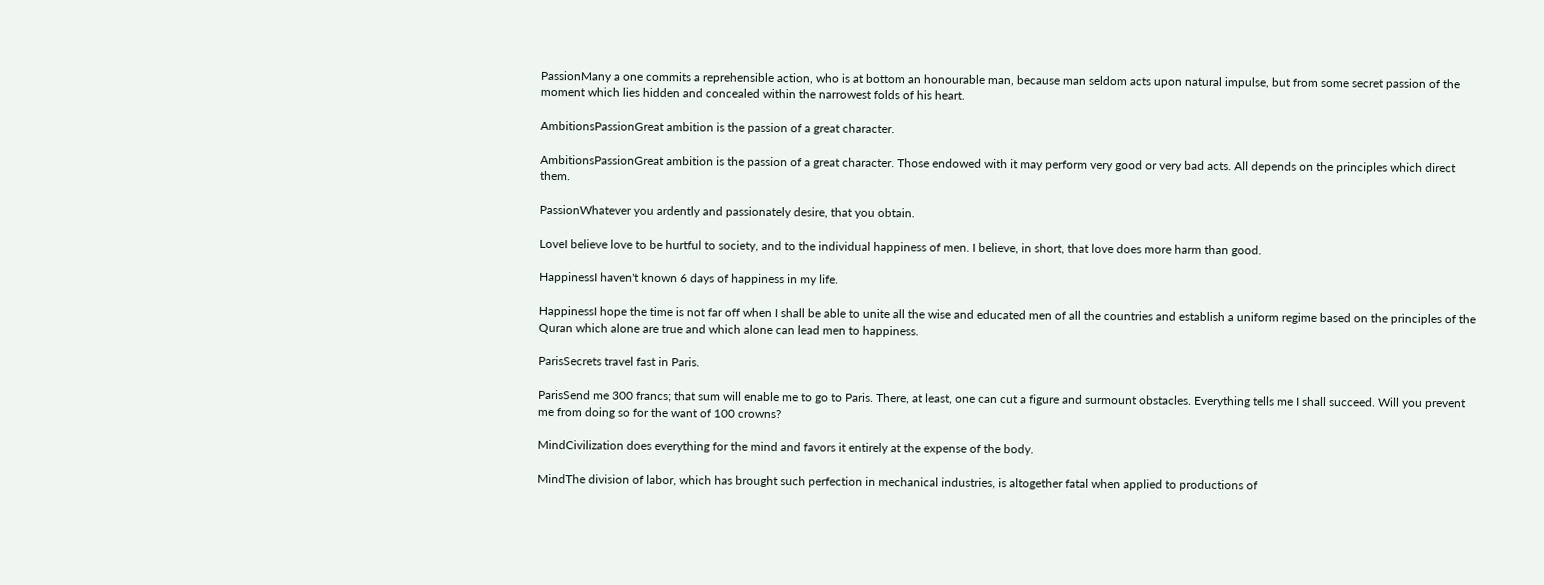PassionMany a one commits a reprehensible action, who is at bottom an honourable man, because man seldom acts upon natural impulse, but from some secret passion of the moment which lies hidden and concealed within the narrowest folds of his heart.

AmbitionsPassionGreat ambition is the passion of a great character.

AmbitionsPassionGreat ambition is the passion of a great character. Those endowed with it may perform very good or very bad acts. All depends on the principles which direct them.

PassionWhatever you ardently and passionately desire, that you obtain.

LoveI believe love to be hurtful to society, and to the individual happiness of men. I believe, in short, that love does more harm than good.

HappinessI haven't known 6 days of happiness in my life.

HappinessI hope the time is not far off when I shall be able to unite all the wise and educated men of all the countries and establish a uniform regime based on the principles of the Quran which alone are true and which alone can lead men to happiness.

ParisSecrets travel fast in Paris.

ParisSend me 300 francs; that sum will enable me to go to Paris. There, at least, one can cut a figure and surmount obstacles. Everything tells me I shall succeed. Will you prevent me from doing so for the want of 100 crowns?

MindCivilization does everything for the mind and favors it entirely at the expense of the body.

MindThe division of labor, which has brought such perfection in mechanical industries, is altogether fatal when applied to productions of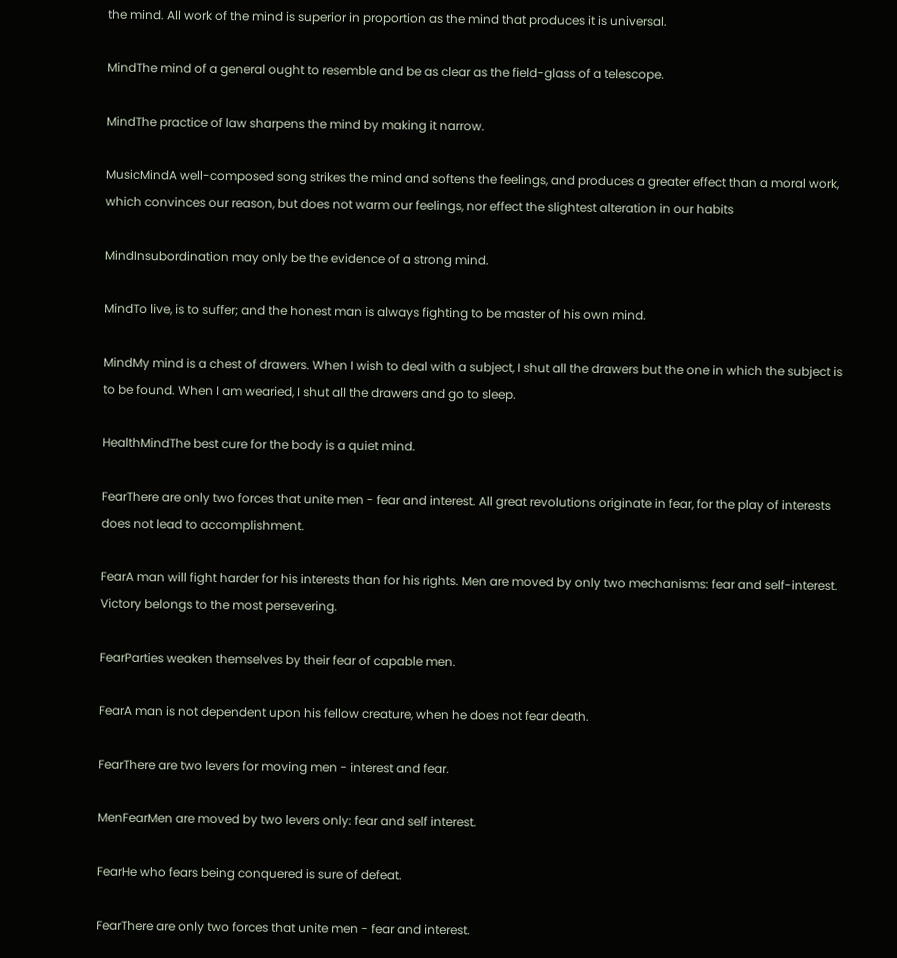the mind. All work of the mind is superior in proportion as the mind that produces it is universal.

MindThe mind of a general ought to resemble and be as clear as the field-glass of a telescope.

MindThe practice of law sharpens the mind by making it narrow.

MusicMindA well-composed song strikes the mind and softens the feelings, and produces a greater effect than a moral work, which convinces our reason, but does not warm our feelings, nor effect the slightest alteration in our habits

MindInsubordination may only be the evidence of a strong mind.

MindTo live, is to suffer; and the honest man is always fighting to be master of his own mind.

MindMy mind is a chest of drawers. When I wish to deal with a subject, I shut all the drawers but the one in which the subject is to be found. When I am wearied, I shut all the drawers and go to sleep.

HealthMindThe best cure for the body is a quiet mind.

FearThere are only two forces that unite men - fear and interest. All great revolutions originate in fear, for the play of interests does not lead to accomplishment.

FearA man will fight harder for his interests than for his rights. Men are moved by only two mechanisms: fear and self-interest. Victory belongs to the most persevering.

FearParties weaken themselves by their fear of capable men.

FearA man is not dependent upon his fellow creature, when he does not fear death.

FearThere are two levers for moving men - interest and fear.

MenFearMen are moved by two levers only: fear and self interest.

FearHe who fears being conquered is sure of defeat.

FearThere are only two forces that unite men - fear and interest.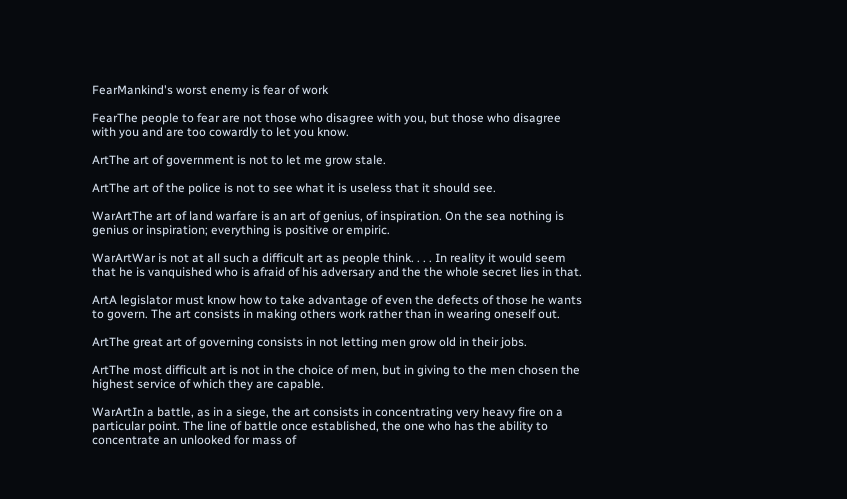FearMankind's worst enemy is fear of work

FearThe people to fear are not those who disagree with you, but those who disagree with you and are too cowardly to let you know.

ArtThe art of government is not to let me grow stale.

ArtThe art of the police is not to see what it is useless that it should see.

WarArtThe art of land warfare is an art of genius, of inspiration. On the sea nothing is genius or inspiration; everything is positive or empiric.

WarArtWar is not at all such a difficult art as people think. . . . In reality it would seem that he is vanquished who is afraid of his adversary and the the whole secret lies in that.

ArtA legislator must know how to take advantage of even the defects of those he wants to govern. The art consists in making others work rather than in wearing oneself out.

ArtThe great art of governing consists in not letting men grow old in their jobs.

ArtThe most difficult art is not in the choice of men, but in giving to the men chosen the highest service of which they are capable.

WarArtIn a battle, as in a siege, the art consists in concentrating very heavy fire on a particular point. The line of battle once established, the one who has the ability to concentrate an unlooked for mass of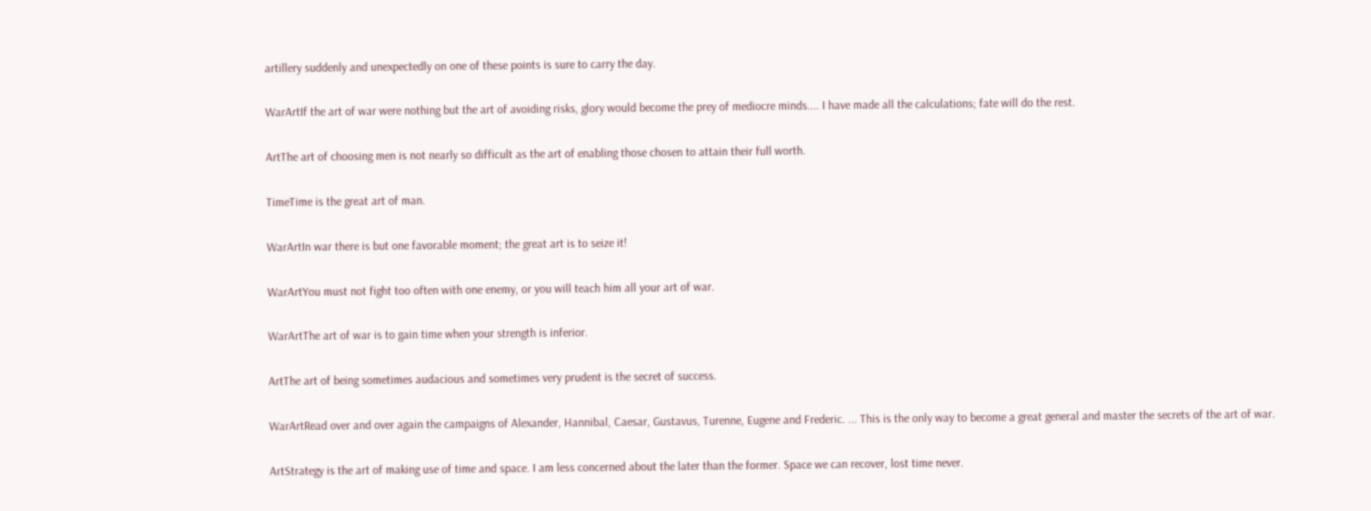artillery suddenly and unexpectedly on one of these points is sure to carry the day.

WarArtIf the art of war were nothing but the art of avoiding risks, glory would become the prey of mediocre minds.... I have made all the calculations; fate will do the rest.

ArtThe art of choosing men is not nearly so difficult as the art of enabling those chosen to attain their full worth.

TimeTime is the great art of man.

WarArtIn war there is but one favorable moment; the great art is to seize it!

WarArtYou must not fight too often with one enemy, or you will teach him all your art of war.

WarArtThe art of war is to gain time when your strength is inferior.

ArtThe art of being sometimes audacious and sometimes very prudent is the secret of success.

WarArtRead over and over again the campaigns of Alexander, Hannibal, Caesar, Gustavus, Turenne, Eugene and Frederic. ... This is the only way to become a great general and master the secrets of the art of war.

ArtStrategy is the art of making use of time and space. I am less concerned about the later than the former. Space we can recover, lost time never.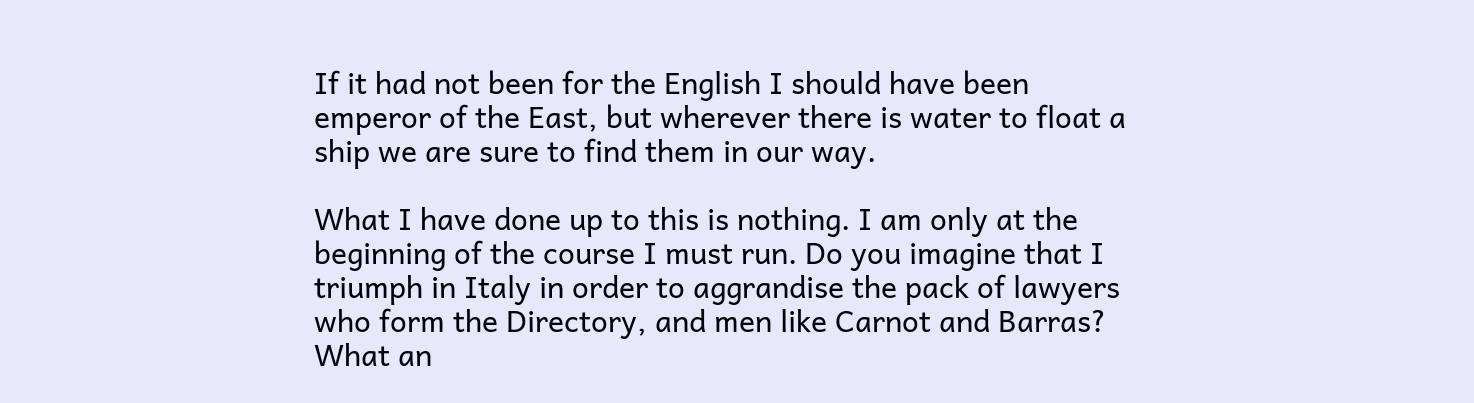If it had not been for the English I should have been emperor of the East, but wherever there is water to float a ship we are sure to find them in our way.

What I have done up to this is nothing. I am only at the beginning of the course I must run. Do you imagine that I triumph in Italy in order to aggrandise the pack of lawyers who form the Directory, and men like Carnot and Barras? What an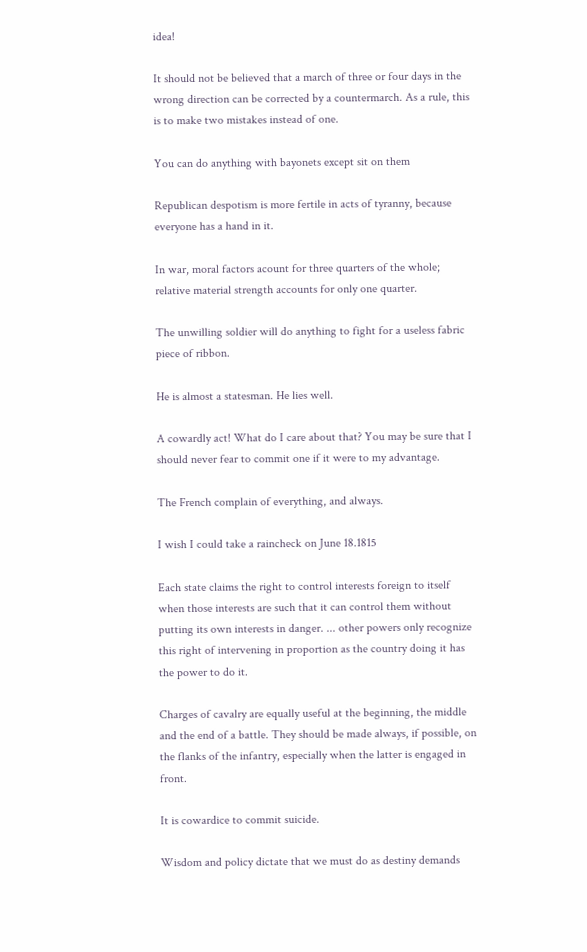idea!

It should not be believed that a march of three or four days in the wrong direction can be corrected by a countermarch. As a rule, this is to make two mistakes instead of one.

You can do anything with bayonets except sit on them

Republican despotism is more fertile in acts of tyranny, because everyone has a hand in it.

In war, moral factors acount for three quarters of the whole; relative material strength accounts for only one quarter.

The unwilling soldier will do anything to fight for a useless fabric piece of ribbon.

He is almost a statesman. He lies well.

A cowardly act! What do I care about that? You may be sure that I should never fear to commit one if it were to my advantage.

The French complain of everything, and always.

I wish I could take a raincheck on June 18.1815

Each state claims the right to control interests foreign to itself when those interests are such that it can control them without putting its own interests in danger. ... other powers only recognize this right of intervening in proportion as the country doing it has the power to do it.

Charges of cavalry are equally useful at the beginning, the middle and the end of a battle. They should be made always, if possible, on the flanks of the infantry, especially when the latter is engaged in front.

It is cowardice to commit suicide.

Wisdom and policy dictate that we must do as destiny demands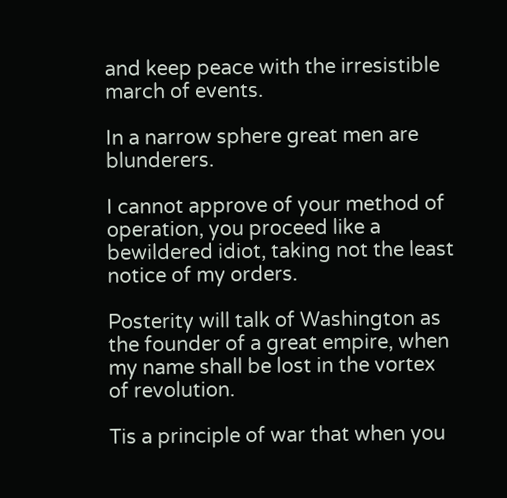and keep peace with the irresistible march of events.

In a narrow sphere great men are blunderers.

I cannot approve of your method of operation, you proceed like a bewildered idiot, taking not the least notice of my orders.

Posterity will talk of Washington as the founder of a great empire, when my name shall be lost in the vortex of revolution.

Tis a principle of war that when you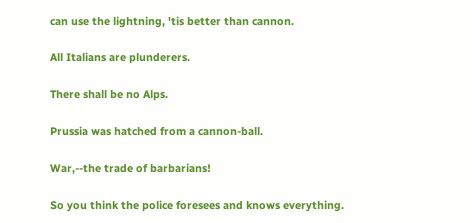can use the lightning, 'tis better than cannon.

All Italians are plunderers.

There shall be no Alps.

Prussia was hatched from a cannon-ball.

War,--the trade of barbarians!

So you think the police foresees and knows everything.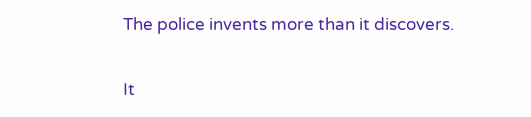The police invents more than it discovers.

It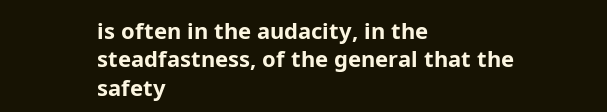is often in the audacity, in the steadfastness, of the general that the safety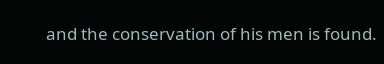and the conservation of his men is found.